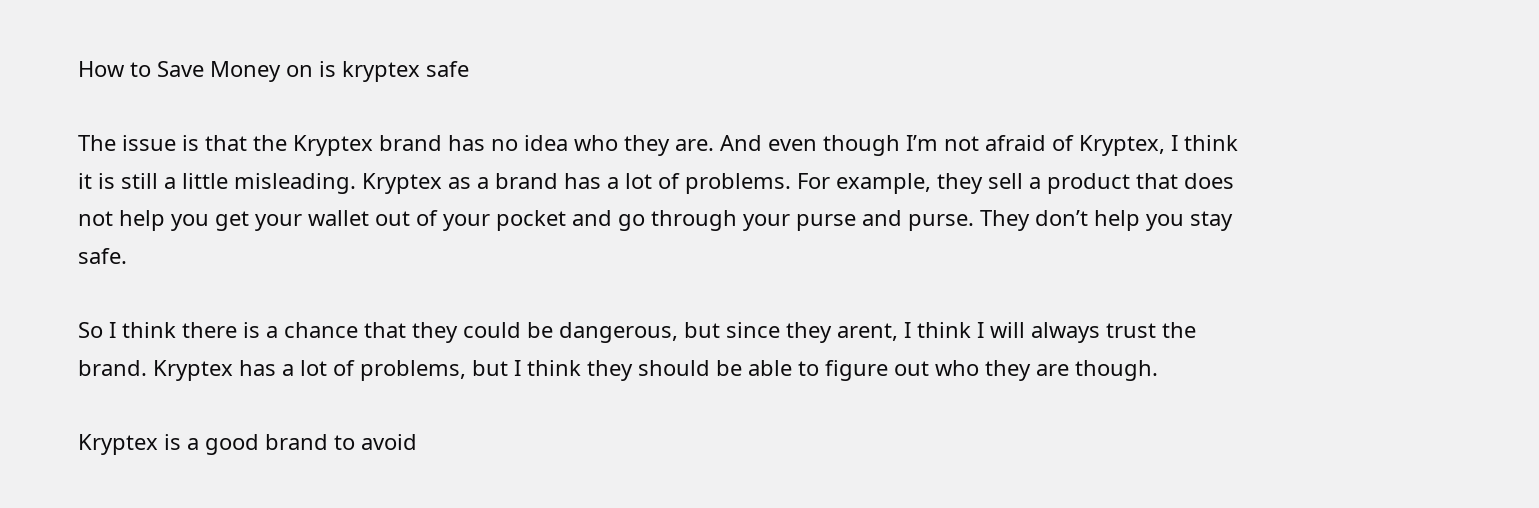How to Save Money on is kryptex safe

The issue is that the Kryptex brand has no idea who they are. And even though I’m not afraid of Kryptex, I think it is still a little misleading. Kryptex as a brand has a lot of problems. For example, they sell a product that does not help you get your wallet out of your pocket and go through your purse and purse. They don’t help you stay safe.

So I think there is a chance that they could be dangerous, but since they arent, I think I will always trust the brand. Kryptex has a lot of problems, but I think they should be able to figure out who they are though.

Kryptex is a good brand to avoid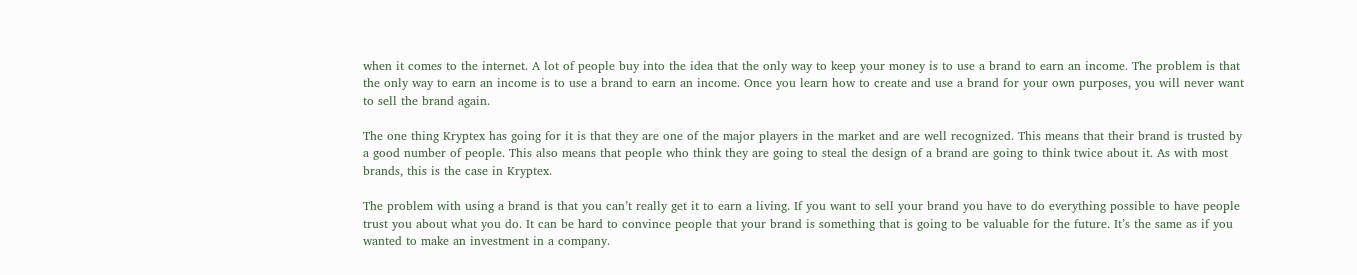when it comes to the internet. A lot of people buy into the idea that the only way to keep your money is to use a brand to earn an income. The problem is that the only way to earn an income is to use a brand to earn an income. Once you learn how to create and use a brand for your own purposes, you will never want to sell the brand again.

The one thing Kryptex has going for it is that they are one of the major players in the market and are well recognized. This means that their brand is trusted by a good number of people. This also means that people who think they are going to steal the design of a brand are going to think twice about it. As with most brands, this is the case in Kryptex.

The problem with using a brand is that you can’t really get it to earn a living. If you want to sell your brand you have to do everything possible to have people trust you about what you do. It can be hard to convince people that your brand is something that is going to be valuable for the future. It’s the same as if you wanted to make an investment in a company.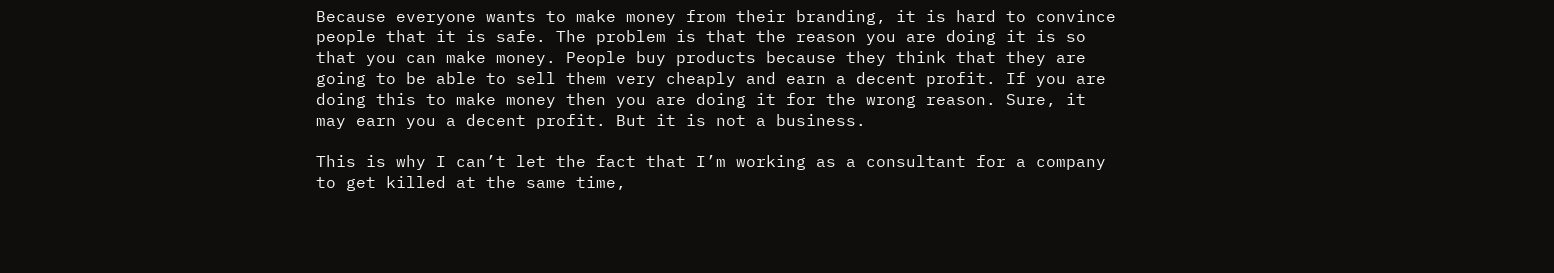Because everyone wants to make money from their branding, it is hard to convince people that it is safe. The problem is that the reason you are doing it is so that you can make money. People buy products because they think that they are going to be able to sell them very cheaply and earn a decent profit. If you are doing this to make money then you are doing it for the wrong reason. Sure, it may earn you a decent profit. But it is not a business.

This is why I can’t let the fact that I’m working as a consultant for a company to get killed at the same time,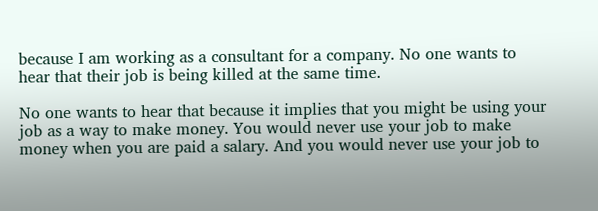because I am working as a consultant for a company. No one wants to hear that their job is being killed at the same time.

No one wants to hear that because it implies that you might be using your job as a way to make money. You would never use your job to make money when you are paid a salary. And you would never use your job to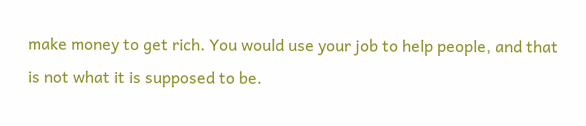make money to get rich. You would use your job to help people, and that is not what it is supposed to be.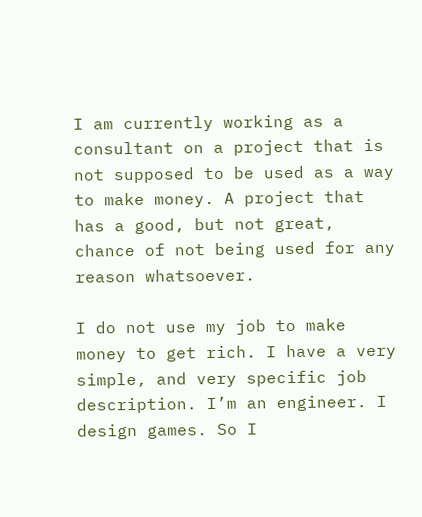I am currently working as a consultant on a project that is not supposed to be used as a way to make money. A project that has a good, but not great, chance of not being used for any reason whatsoever.

I do not use my job to make money to get rich. I have a very simple, and very specific job description. I’m an engineer. I design games. So I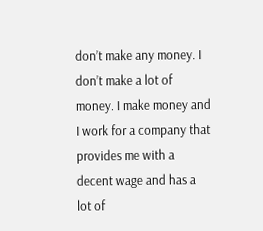don’t make any money. I don’t make a lot of money. I make money and I work for a company that provides me with a decent wage and has a lot of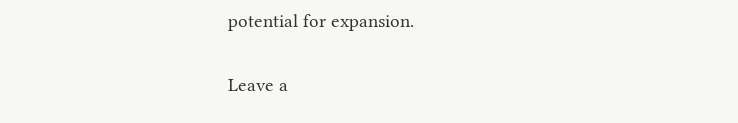potential for expansion.

Leave a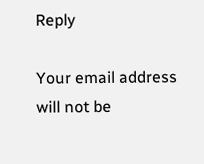Reply

Your email address will not be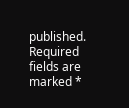published. Required fields are marked *